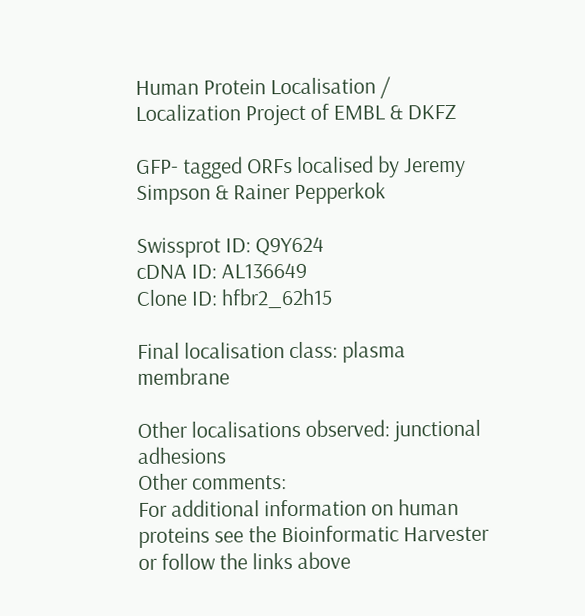Human Protein Localisation / Localization Project of EMBL & DKFZ

GFP- tagged ORFs localised by Jeremy Simpson & Rainer Pepperkok

Swissprot ID: Q9Y624
cDNA ID: AL136649
Clone ID: hfbr2_62h15

Final localisation class: plasma membrane

Other localisations observed: junctional adhesions
Other comments:
For additional information on human proteins see the Bioinformatic Harvester or follow the links above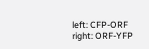left: CFP-ORF right: ORF-YFP